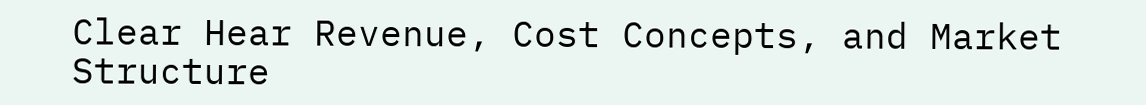Clear Hear Revenue, Cost Concepts, and Market Structure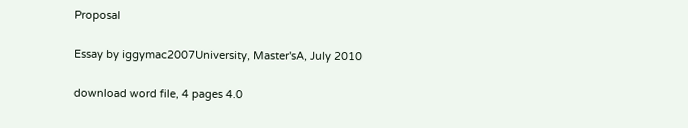Proposal

Essay by iggymac2007University, Master'sA, July 2010

download word file, 4 pages 4.0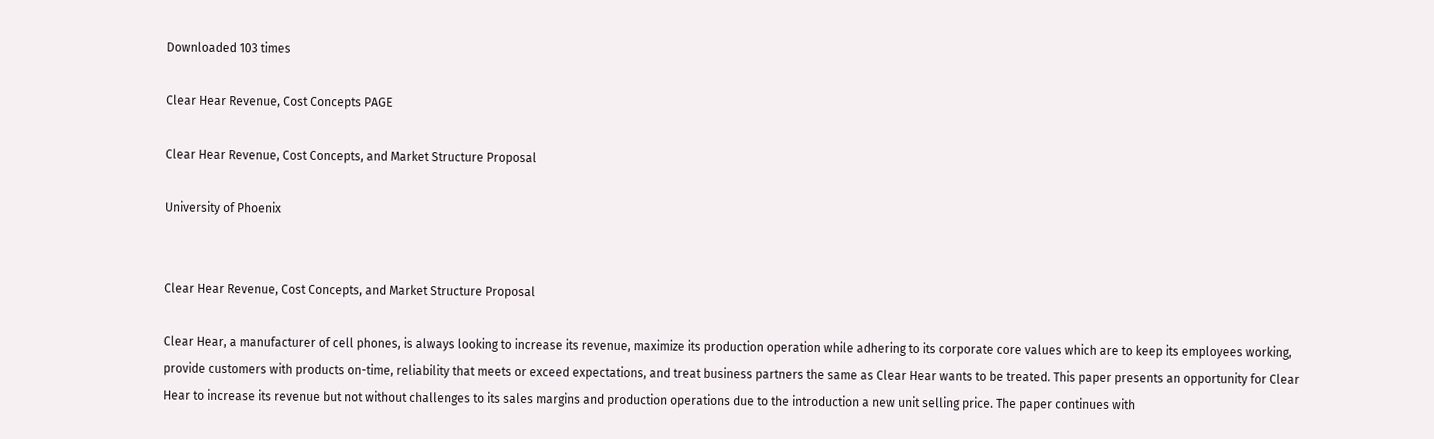Downloaded 103 times

Clear Hear Revenue, Cost Concepts PAGE

Clear Hear Revenue, Cost Concepts, and Market Structure Proposal

University of Phoenix


Clear Hear Revenue, Cost Concepts, and Market Structure Proposal

Clear Hear, a manufacturer of cell phones, is always looking to increase its revenue, maximize its production operation while adhering to its corporate core values which are to keep its employees working, provide customers with products on-time, reliability that meets or exceed expectations, and treat business partners the same as Clear Hear wants to be treated. This paper presents an opportunity for Clear Hear to increase its revenue but not without challenges to its sales margins and production operations due to the introduction a new unit selling price. The paper continues with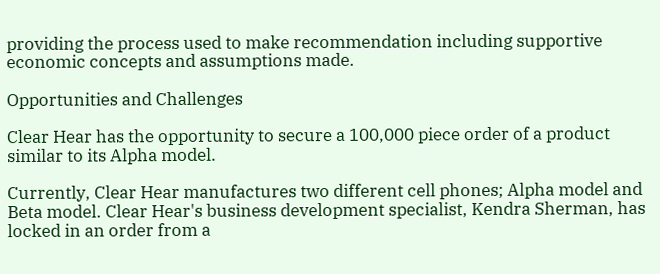providing the process used to make recommendation including supportive economic concepts and assumptions made.

Opportunities and Challenges

Clear Hear has the opportunity to secure a 100,000 piece order of a product similar to its Alpha model.

Currently, Clear Hear manufactures two different cell phones; Alpha model and Beta model. Clear Hear's business development specialist, Kendra Sherman, has locked in an order from a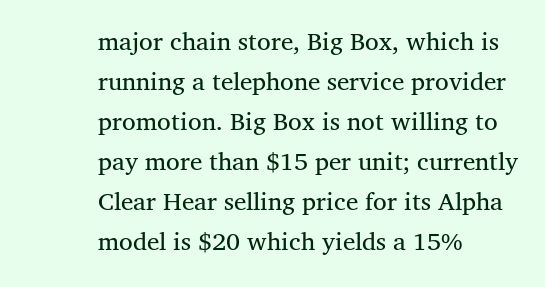major chain store, Big Box, which is running a telephone service provider promotion. Big Box is not willing to pay more than $15 per unit; currently Clear Hear selling price for its Alpha model is $20 which yields a 15%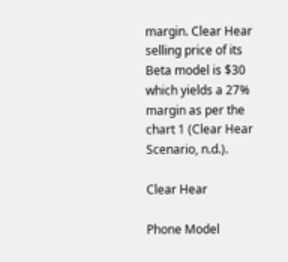margin. Clear Hear selling price of its Beta model is $30 which yields a 27% margin as per the chart 1 (Clear Hear Scenario, n.d.).

Clear Hear

Phone Model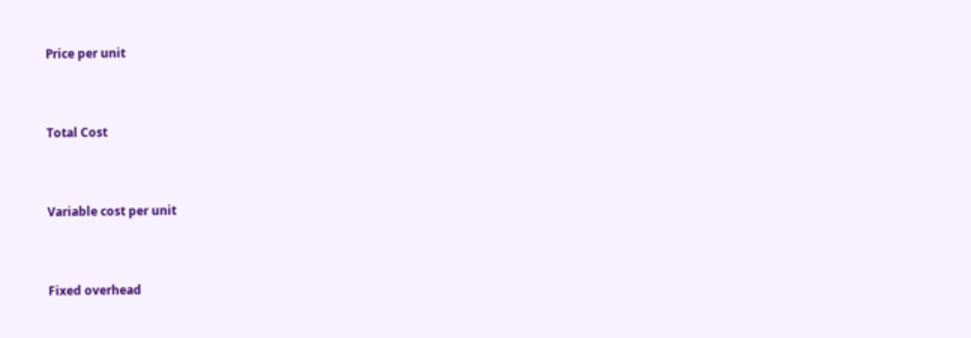Price per unit



Total Cost



Variable cost per unit



Fixed overhead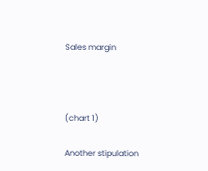Sales margin



(chart 1)

Another stipulation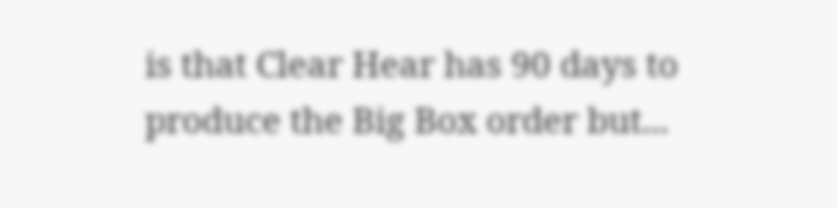is that Clear Hear has 90 days to produce the Big Box order but...